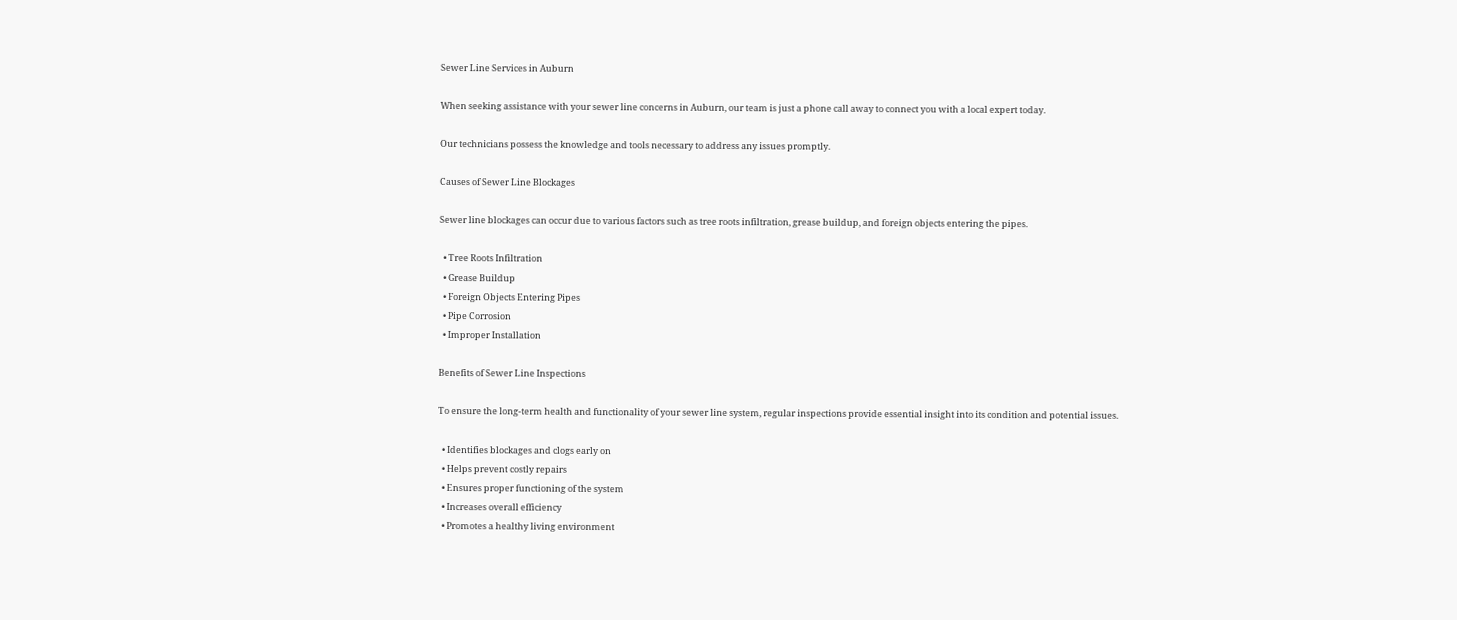Sewer Line Services in Auburn

When seeking assistance with your sewer line concerns in Auburn, our team is just a phone call away to connect you with a local expert today.

Our technicians possess the knowledge and tools necessary to address any issues promptly.

Causes of Sewer Line Blockages

Sewer line blockages can occur due to various factors such as tree roots infiltration, grease buildup, and foreign objects entering the pipes.

  • Tree Roots Infiltration
  • Grease Buildup
  • Foreign Objects Entering Pipes
  • Pipe Corrosion
  • Improper Installation

Benefits of Sewer Line Inspections

To ensure the long-term health and functionality of your sewer line system, regular inspections provide essential insight into its condition and potential issues.

  • Identifies blockages and clogs early on
  • Helps prevent costly repairs
  • Ensures proper functioning of the system
  • Increases overall efficiency
  • Promotes a healthy living environment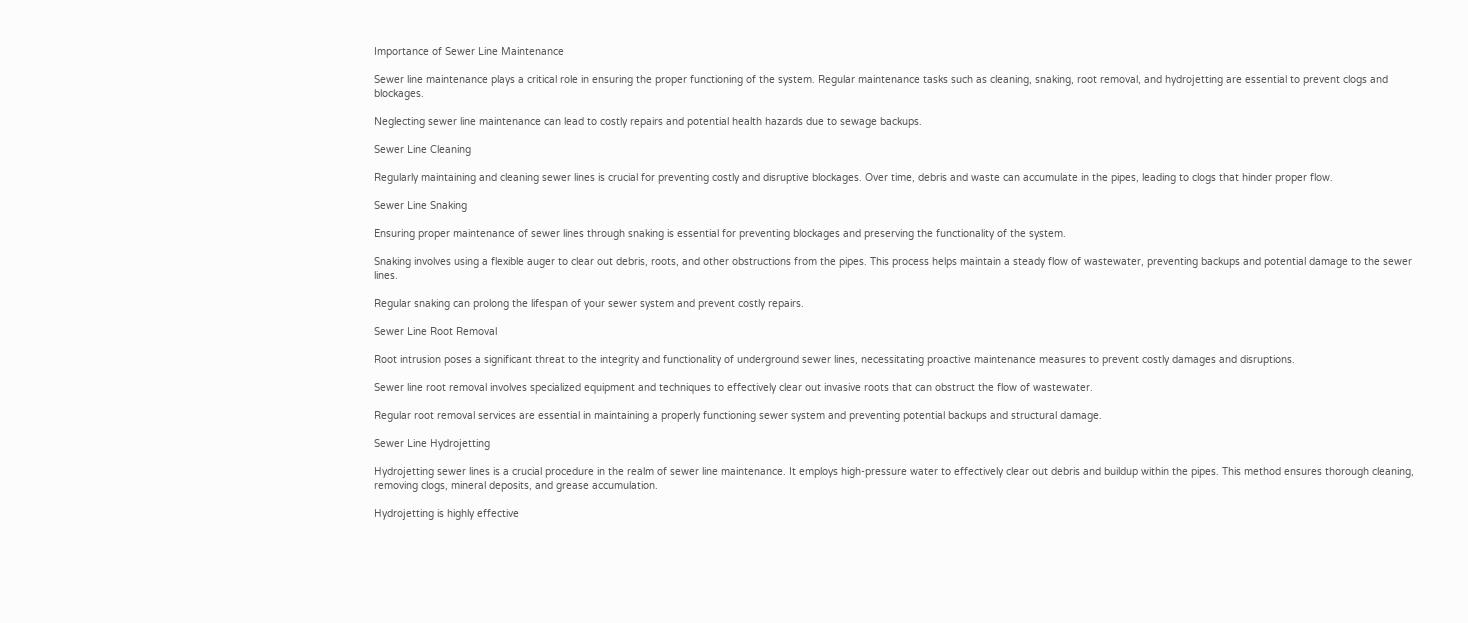Importance of Sewer Line Maintenance

Sewer line maintenance plays a critical role in ensuring the proper functioning of the system. Regular maintenance tasks such as cleaning, snaking, root removal, and hydrojetting are essential to prevent clogs and blockages.

Neglecting sewer line maintenance can lead to costly repairs and potential health hazards due to sewage backups.

Sewer Line Cleaning

Regularly maintaining and cleaning sewer lines is crucial for preventing costly and disruptive blockages. Over time, debris and waste can accumulate in the pipes, leading to clogs that hinder proper flow.

Sewer Line Snaking

Ensuring proper maintenance of sewer lines through snaking is essential for preventing blockages and preserving the functionality of the system.

Snaking involves using a flexible auger to clear out debris, roots, and other obstructions from the pipes. This process helps maintain a steady flow of wastewater, preventing backups and potential damage to the sewer lines.

Regular snaking can prolong the lifespan of your sewer system and prevent costly repairs.

Sewer Line Root Removal

Root intrusion poses a significant threat to the integrity and functionality of underground sewer lines, necessitating proactive maintenance measures to prevent costly damages and disruptions.

Sewer line root removal involves specialized equipment and techniques to effectively clear out invasive roots that can obstruct the flow of wastewater.

Regular root removal services are essential in maintaining a properly functioning sewer system and preventing potential backups and structural damage.

Sewer Line Hydrojetting

Hydrojetting sewer lines is a crucial procedure in the realm of sewer line maintenance. It employs high-pressure water to effectively clear out debris and buildup within the pipes. This method ensures thorough cleaning, removing clogs, mineral deposits, and grease accumulation.

Hydrojetting is highly effective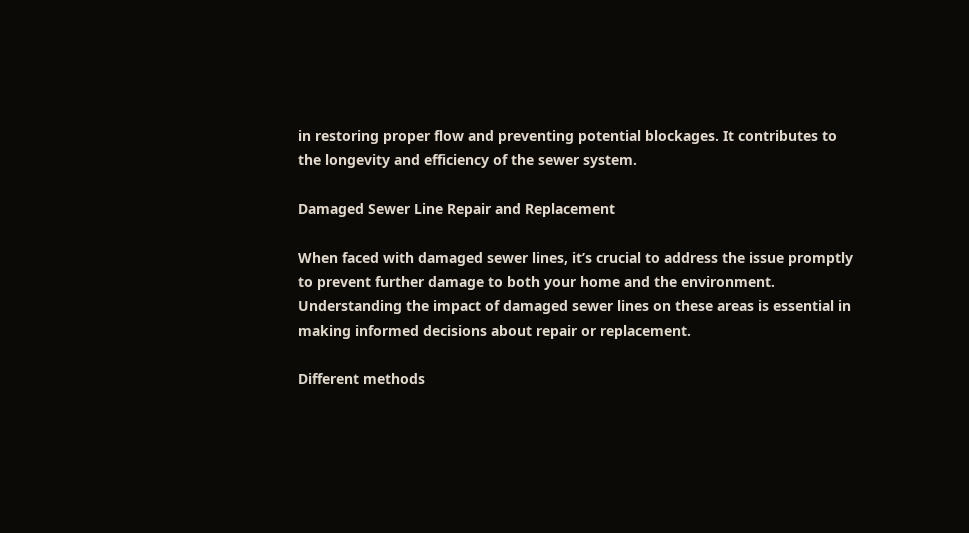in restoring proper flow and preventing potential blockages. It contributes to the longevity and efficiency of the sewer system.

Damaged Sewer Line Repair and Replacement

When faced with damaged sewer lines, it’s crucial to address the issue promptly to prevent further damage to both your home and the environment. Understanding the impact of damaged sewer lines on these areas is essential in making informed decisions about repair or replacement.

Different methods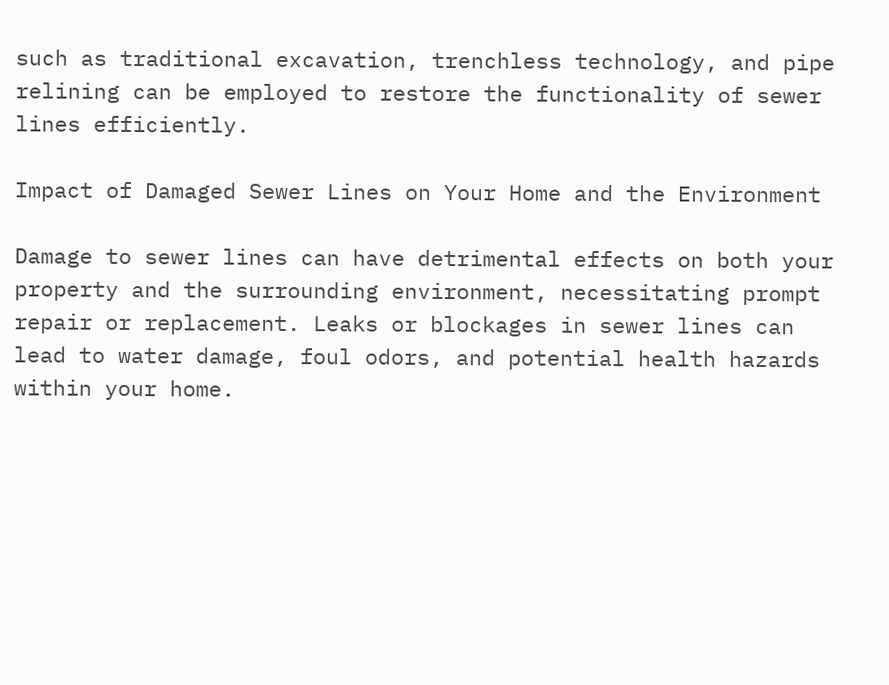such as traditional excavation, trenchless technology, and pipe relining can be employed to restore the functionality of sewer lines efficiently.

Impact of Damaged Sewer Lines on Your Home and the Environment

Damage to sewer lines can have detrimental effects on both your property and the surrounding environment, necessitating prompt repair or replacement. Leaks or blockages in sewer lines can lead to water damage, foul odors, and potential health hazards within your home.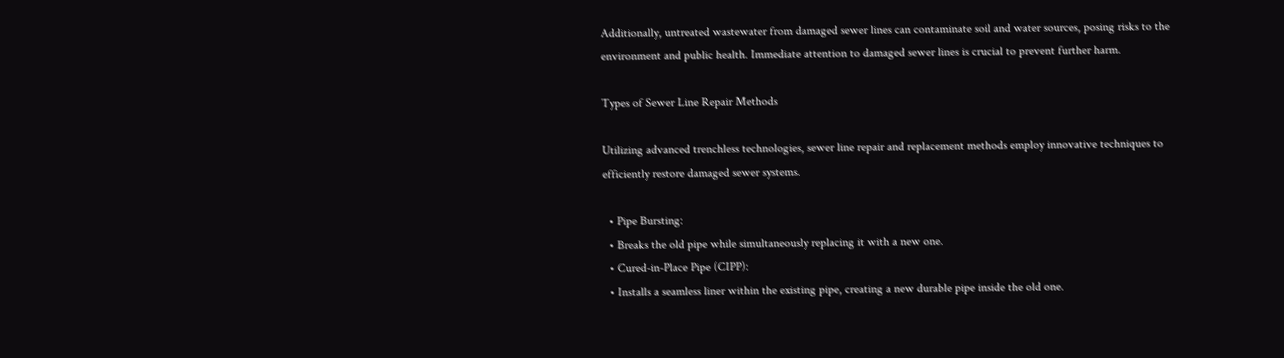Additionally, untreated wastewater from damaged sewer lines can contaminate soil and water sources, posing risks to the environment and public health. Immediate attention to damaged sewer lines is crucial to prevent further harm.

Types of Sewer Line Repair Methods

Utilizing advanced trenchless technologies, sewer line repair and replacement methods employ innovative techniques to efficiently restore damaged sewer systems.

  • Pipe Bursting:
  • Breaks the old pipe while simultaneously replacing it with a new one.
  • Cured-in-Place Pipe (CIPP):
  • Installs a seamless liner within the existing pipe, creating a new durable pipe inside the old one.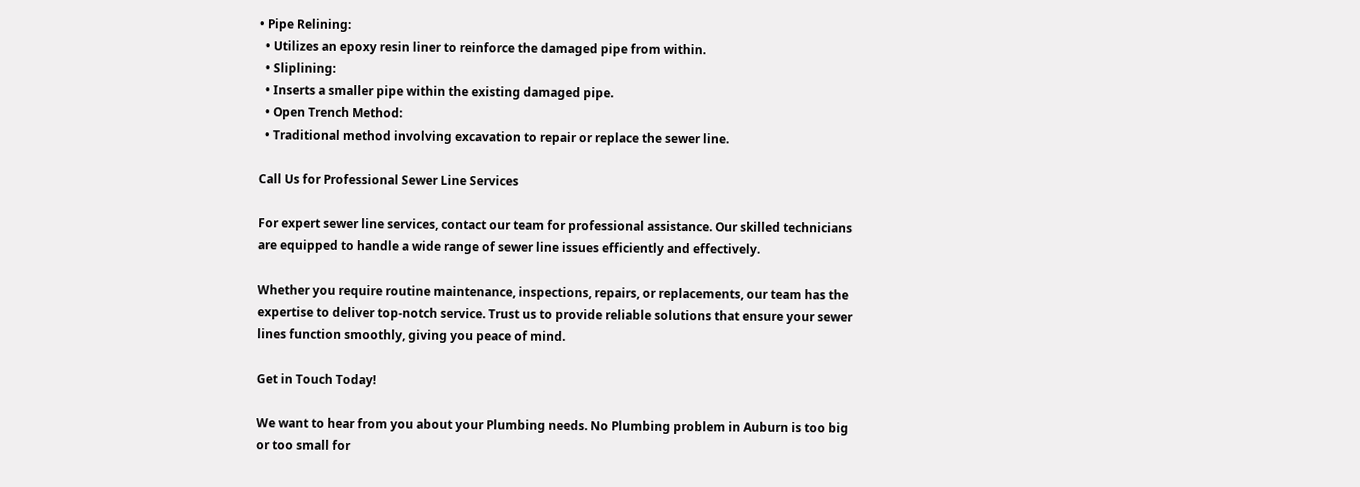• Pipe Relining:
  • Utilizes an epoxy resin liner to reinforce the damaged pipe from within.
  • Sliplining:
  • Inserts a smaller pipe within the existing damaged pipe.
  • Open Trench Method:
  • Traditional method involving excavation to repair or replace the sewer line.

Call Us for Professional Sewer Line Services

For expert sewer line services, contact our team for professional assistance. Our skilled technicians are equipped to handle a wide range of sewer line issues efficiently and effectively.

Whether you require routine maintenance, inspections, repairs, or replacements, our team has the expertise to deliver top-notch service. Trust us to provide reliable solutions that ensure your sewer lines function smoothly, giving you peace of mind.

Get in Touch Today!

We want to hear from you about your Plumbing needs. No Plumbing problem in Auburn is too big or too small for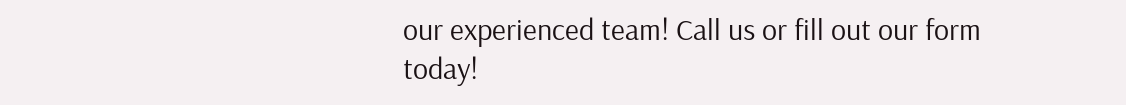our experienced team! Call us or fill out our form today!